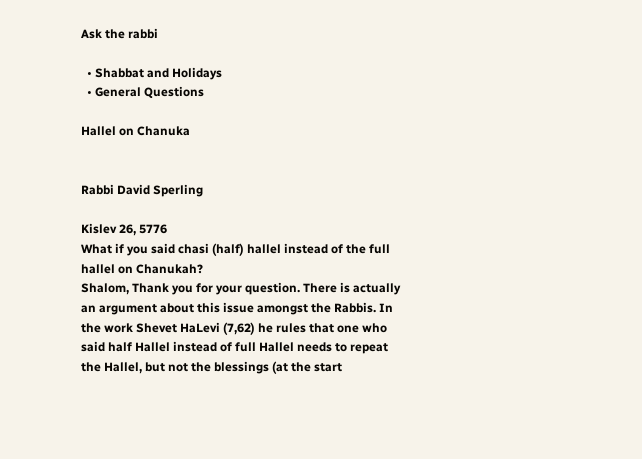Ask the rabbi

  • Shabbat and Holidays
  • General Questions

Hallel on Chanuka


Rabbi David Sperling

Kislev 26, 5776
What if you said chasi (half) hallel instead of the full hallel on Chanukah?
Shalom, Thank you for your question. There is actually an argument about this issue amongst the Rabbis. In the work Shevet HaLevi (7,62) he rules that one who said half Hallel instead of full Hallel needs to repeat the Hallel, but not the blessings (at the start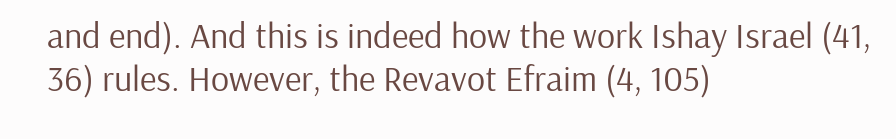and end). And this is indeed how the work Ishay Israel (41, 36) rules. However, the Revavot Efraim (4, 105)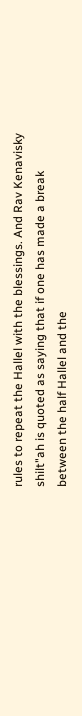rules to repeat the Hallel with the blessings. And Rav Kenavisky shilt"ah is quoted as saying that if one has made a break between the half Hallel and the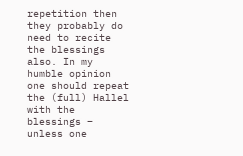repetition then they probably do need to recite the blessings also. In my humble opinion one should repeat the (full) Hallel with the blessings – unless one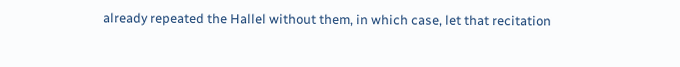already repeated the Hallel without them, in which case, let that recitation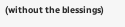(without the blessings)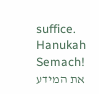suffice. Hanukah Semach!
את המידע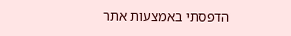הדפסתי באמצעות אתר